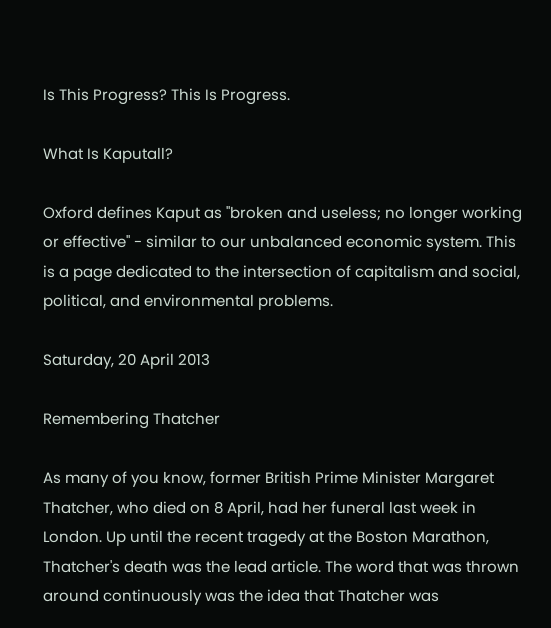Is This Progress? This Is Progress.

What Is Kaputall?

Oxford defines Kaput as "broken and useless; no longer working or effective" - similar to our unbalanced economic system. This is a page dedicated to the intersection of capitalism and social, political, and environmental problems.

Saturday, 20 April 2013

Remembering Thatcher

As many of you know, former British Prime Minister Margaret Thatcher, who died on 8 April, had her funeral last week in London. Up until the recent tragedy at the Boston Marathon, Thatcher's death was the lead article. The word that was thrown around continuously was the idea that Thatcher was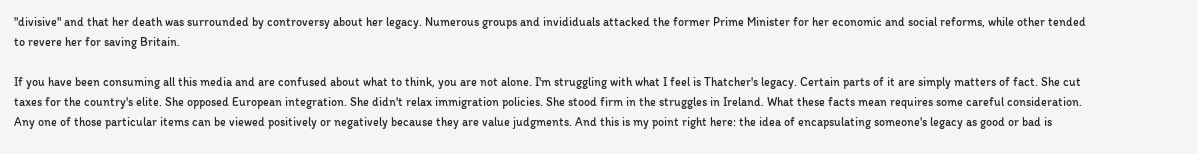"divisive" and that her death was surrounded by controversy about her legacy. Numerous groups and invididuals attacked the former Prime Minister for her economic and social reforms, while other tended to revere her for saving Britain.

If you have been consuming all this media and are confused about what to think, you are not alone. I'm struggling with what I feel is Thatcher's legacy. Certain parts of it are simply matters of fact. She cut taxes for the country's elite. She opposed European integration. She didn't relax immigration policies. She stood firm in the struggles in Ireland. What these facts mean requires some careful consideration. Any one of those particular items can be viewed positively or negatively because they are value judgments. And this is my point right here: the idea of encapsulating someone's legacy as good or bad is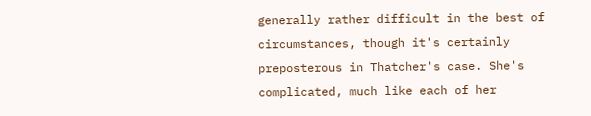generally rather difficult in the best of circumstances, though it's certainly preposterous in Thatcher's case. She's complicated, much like each of her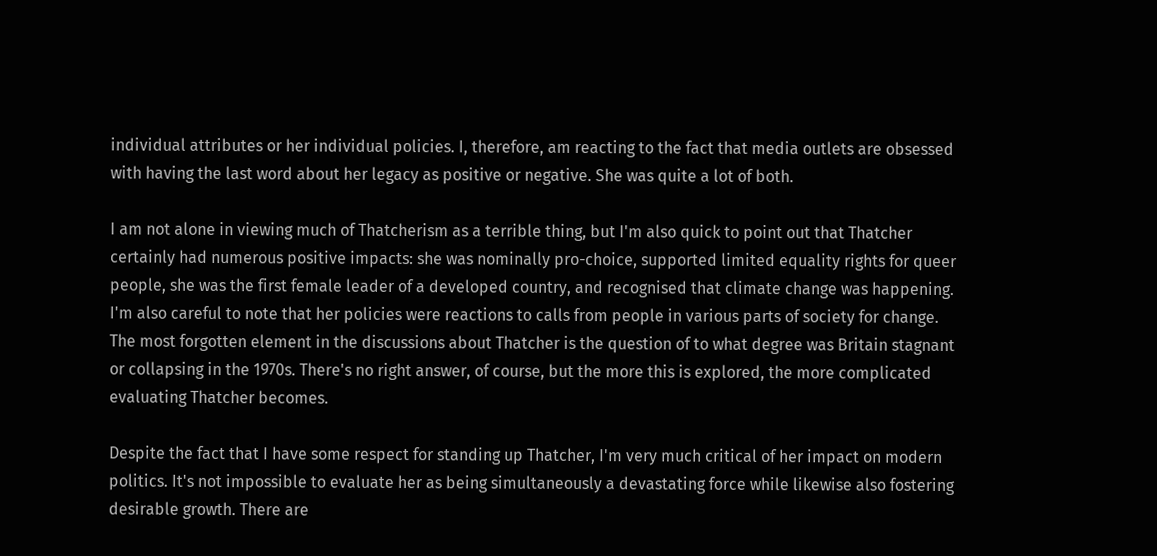individual attributes or her individual policies. I, therefore, am reacting to the fact that media outlets are obsessed with having the last word about her legacy as positive or negative. She was quite a lot of both.

I am not alone in viewing much of Thatcherism as a terrible thing, but I'm also quick to point out that Thatcher certainly had numerous positive impacts: she was nominally pro-choice, supported limited equality rights for queer people, she was the first female leader of a developed country, and recognised that climate change was happening. I'm also careful to note that her policies were reactions to calls from people in various parts of society for change. The most forgotten element in the discussions about Thatcher is the question of to what degree was Britain stagnant or collapsing in the 1970s. There's no right answer, of course, but the more this is explored, the more complicated evaluating Thatcher becomes.

Despite the fact that I have some respect for standing up Thatcher, I'm very much critical of her impact on modern politics. It's not impossible to evaluate her as being simultaneously a devastating force while likewise also fostering desirable growth. There are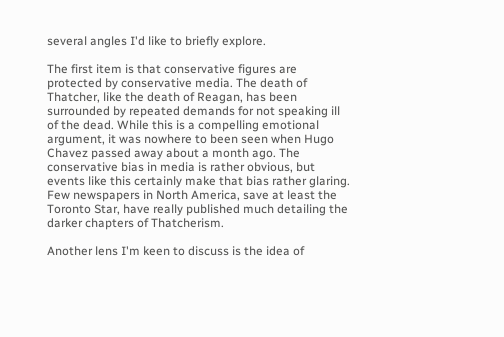several angles I'd like to briefly explore.

The first item is that conservative figures are protected by conservative media. The death of Thatcher, like the death of Reagan, has been surrounded by repeated demands for not speaking ill of the dead. While this is a compelling emotional argument, it was nowhere to been seen when Hugo Chavez passed away about a month ago. The conservative bias in media is rather obvious, but events like this certainly make that bias rather glaring. Few newspapers in North America, save at least the Toronto Star, have really published much detailing the darker chapters of Thatcherism.

Another lens I'm keen to discuss is the idea of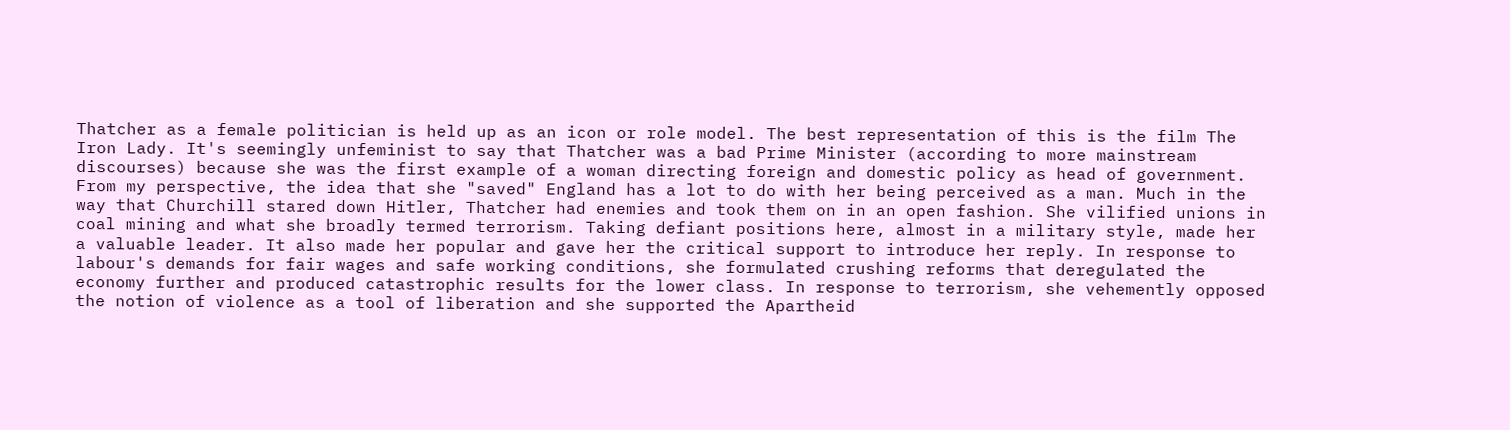Thatcher as a female politician is held up as an icon or role model. The best representation of this is the film The Iron Lady. It's seemingly unfeminist to say that Thatcher was a bad Prime Minister (according to more mainstream discourses) because she was the first example of a woman directing foreign and domestic policy as head of government. From my perspective, the idea that she "saved" England has a lot to do with her being perceived as a man. Much in the way that Churchill stared down Hitler, Thatcher had enemies and took them on in an open fashion. She vilified unions in coal mining and what she broadly termed terrorism. Taking defiant positions here, almost in a military style, made her a valuable leader. It also made her popular and gave her the critical support to introduce her reply. In response to labour's demands for fair wages and safe working conditions, she formulated crushing reforms that deregulated the economy further and produced catastrophic results for the lower class. In response to terrorism, she vehemently opposed the notion of violence as a tool of liberation and she supported the Apartheid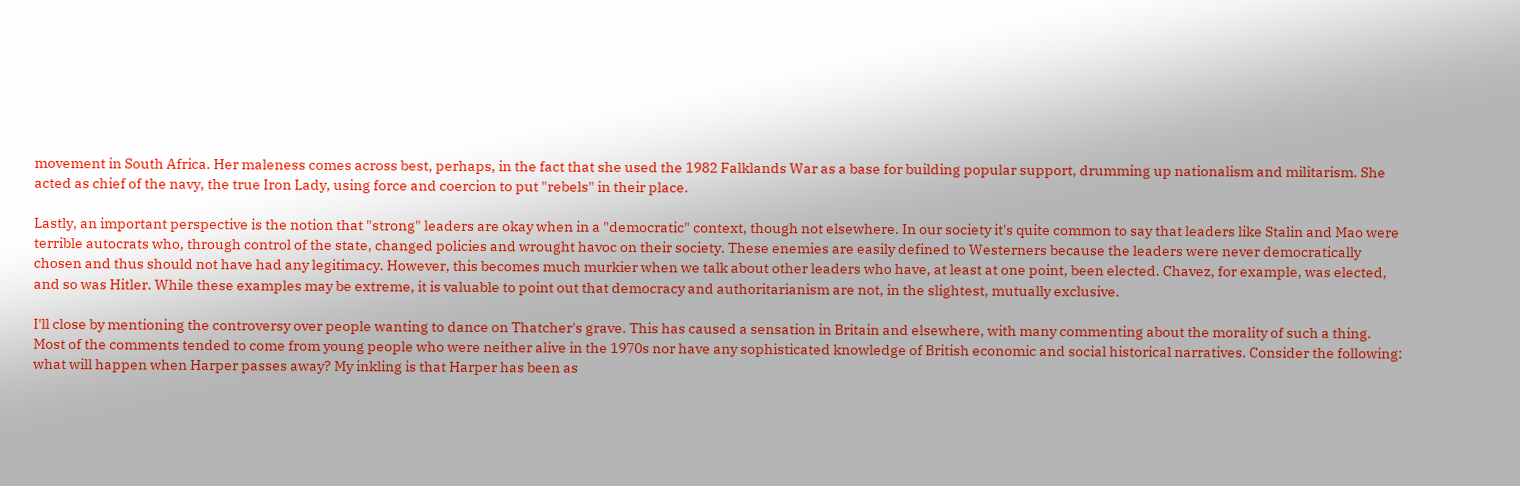movement in South Africa. Her maleness comes across best, perhaps, in the fact that she used the 1982 Falklands War as a base for building popular support, drumming up nationalism and militarism. She acted as chief of the navy, the true Iron Lady, using force and coercion to put "rebels" in their place.

Lastly, an important perspective is the notion that "strong" leaders are okay when in a "democratic" context, though not elsewhere. In our society it's quite common to say that leaders like Stalin and Mao were terrible autocrats who, through control of the state, changed policies and wrought havoc on their society. These enemies are easily defined to Westerners because the leaders were never democratically chosen and thus should not have had any legitimacy. However, this becomes much murkier when we talk about other leaders who have, at least at one point, been elected. Chavez, for example, was elected, and so was Hitler. While these examples may be extreme, it is valuable to point out that democracy and authoritarianism are not, in the slightest, mutually exclusive.

I'll close by mentioning the controversy over people wanting to dance on Thatcher's grave. This has caused a sensation in Britain and elsewhere, with many commenting about the morality of such a thing. Most of the comments tended to come from young people who were neither alive in the 1970s nor have any sophisticated knowledge of British economic and social historical narratives. Consider the following: what will happen when Harper passes away? My inkling is that Harper has been as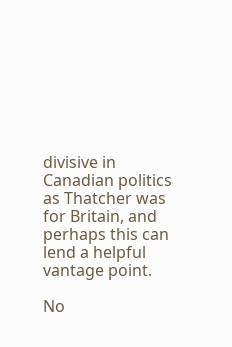divisive in Canadian politics as Thatcher was for Britain, and perhaps this can lend a helpful vantage point.

No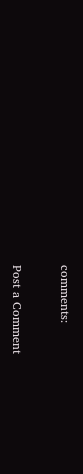comments:

Post a Comment